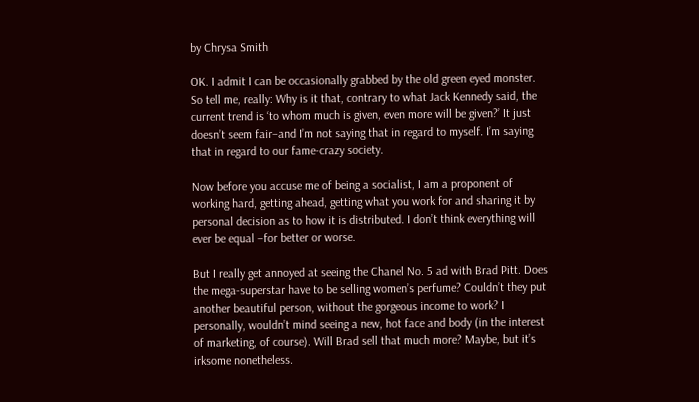by Chrysa Smith

OK. I admit I can be occasionally grabbed by the old green eyed monster. So tell me, really: Why is it that, contrary to what Jack Kennedy said, the current trend is ‘to whom much is given, even more will be given?’ It just doesn’t seem fair–and I’m not saying that in regard to myself. I’m saying that in regard to our fame-crazy society.

Now before you accuse me of being a socialist, I am a proponent of working hard, getting ahead, getting what you work for and sharing it by personal decision as to how it is distributed. I don’t think everything will ever be equal –for better or worse.

But I really get annoyed at seeing the Chanel No. 5 ad with Brad Pitt. Does the mega-superstar have to be selling women’s perfume? Couldn’t they put another beautiful person, without the gorgeous income to work? I personally, wouldn’t mind seeing a new, hot face and body (in the interest of marketing, of course). Will Brad sell that much more? Maybe, but it’s irksome nonetheless.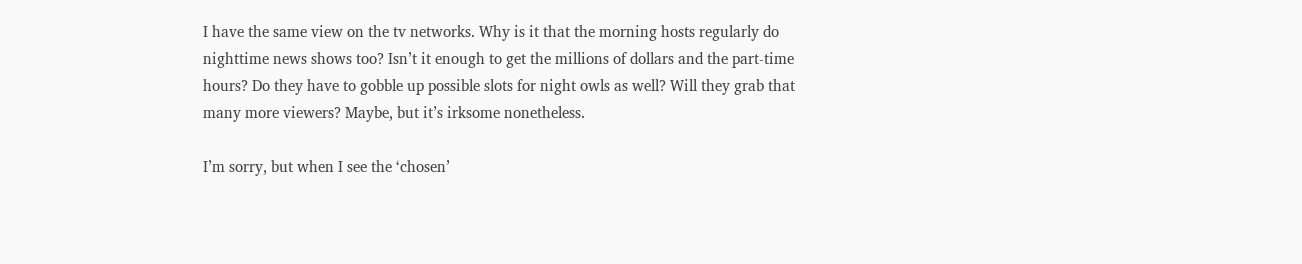I have the same view on the tv networks. Why is it that the morning hosts regularly do nighttime news shows too? Isn’t it enough to get the millions of dollars and the part-time hours? Do they have to gobble up possible slots for night owls as well? Will they grab that many more viewers? Maybe, but it’s irksome nonetheless.

I’m sorry, but when I see the ‘chosen’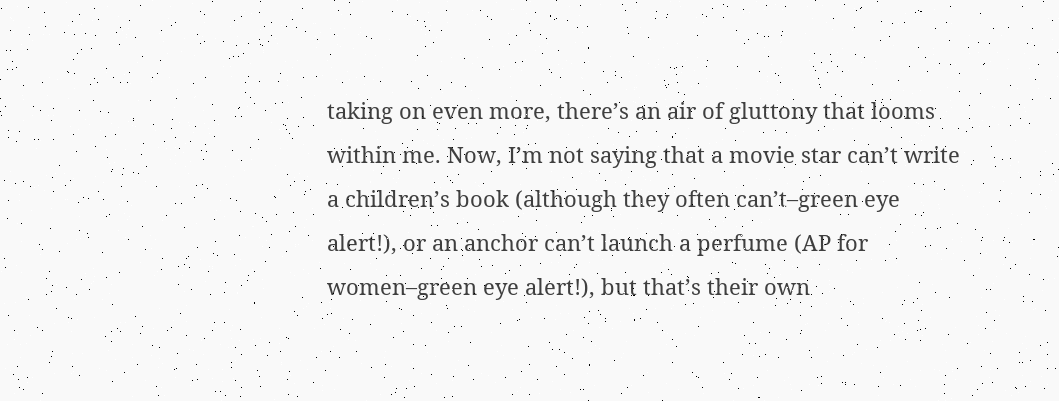taking on even more, there’s an air of gluttony that looms within me. Now, I’m not saying that a movie star can’t write a children’s book (although they often can’t–green eye alert!), or an anchor can’t launch a perfume (AP for women–green eye alert!), but that’s their own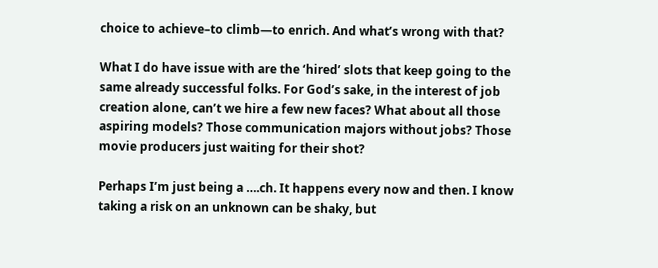choice to achieve–to climb—to enrich. And what’s wrong with that?

What I do have issue with are the ‘hired’ slots that keep going to the same already successful folks. For God’s sake, in the interest of job creation alone, can’t we hire a few new faces? What about all those aspiring models? Those communication majors without jobs? Those movie producers just waiting for their shot?

Perhaps I’m just being a ….ch. It happens every now and then. I know taking a risk on an unknown can be shaky, but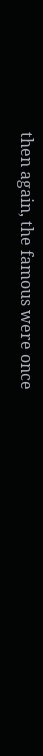then again, the famous were once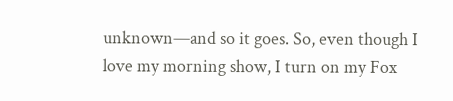unknown—and so it goes. So, even though I love my morning show, I turn on my Fox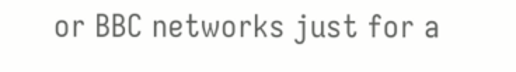or BBC networks just for a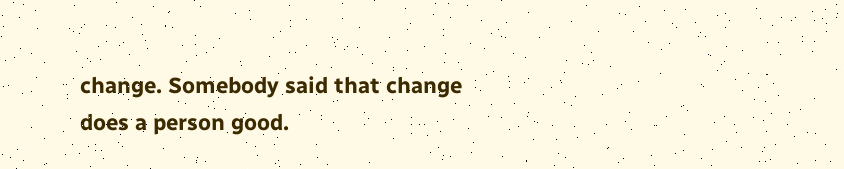change. Somebody said that change does a person good.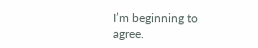I’m beginning to agree.